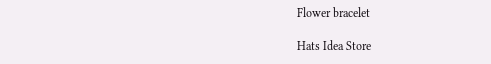Flower bracelet

Hats Idea Store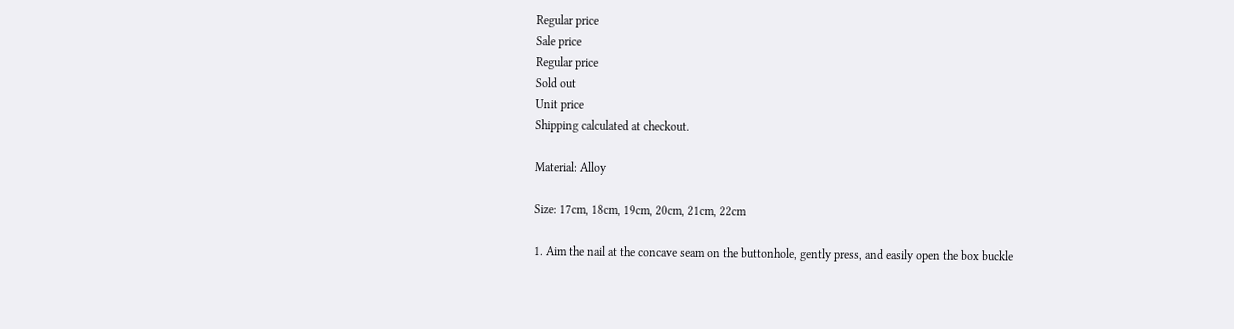Regular price
Sale price
Regular price
Sold out
Unit price
Shipping calculated at checkout.

Material: Alloy

Size: 17cm, 18cm, 19cm, 20cm, 21cm, 22cm

1. Aim the nail at the concave seam on the buttonhole, gently press, and easily open the box buckle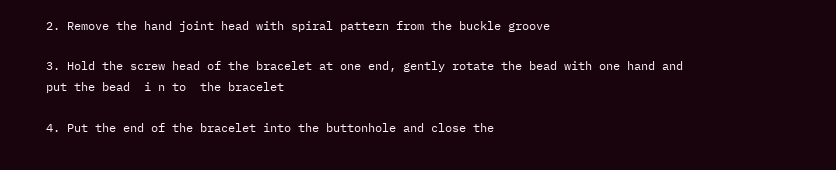2. Remove the hand joint head with spiral pattern from the buckle groove

3. Hold the screw head of the bracelet at one end, gently rotate the bead with one hand and put the bead  i n to  the bracelet

4. Put the end of the bracelet into the buttonhole and close the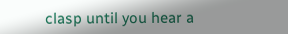clasp until you hear a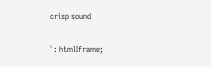crisp sound

` : htmlIframe;